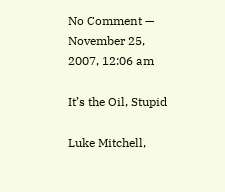No Comment — November 25, 2007, 12:06 am

It’s the Oil, Stupid

Luke Mitchell,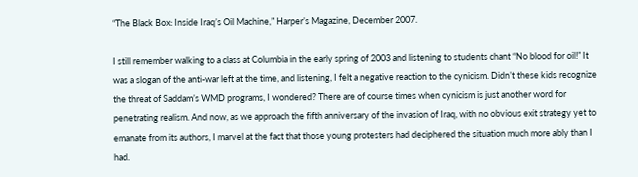“The Black Box: Inside Iraq’s Oil Machine,” Harper’s Magazine, December 2007.

I still remember walking to a class at Columbia in the early spring of 2003 and listening to students chant “No blood for oil!” It was a slogan of the anti-war left at the time, and listening, I felt a negative reaction to the cynicism. Didn’t these kids recognize the threat of Saddam’s WMD programs, I wondered? There are of course times when cynicism is just another word for penetrating realism. And now, as we approach the fifth anniversary of the invasion of Iraq, with no obvious exit strategy yet to emanate from its authors, I marvel at the fact that those young protesters had deciphered the situation much more ably than I had.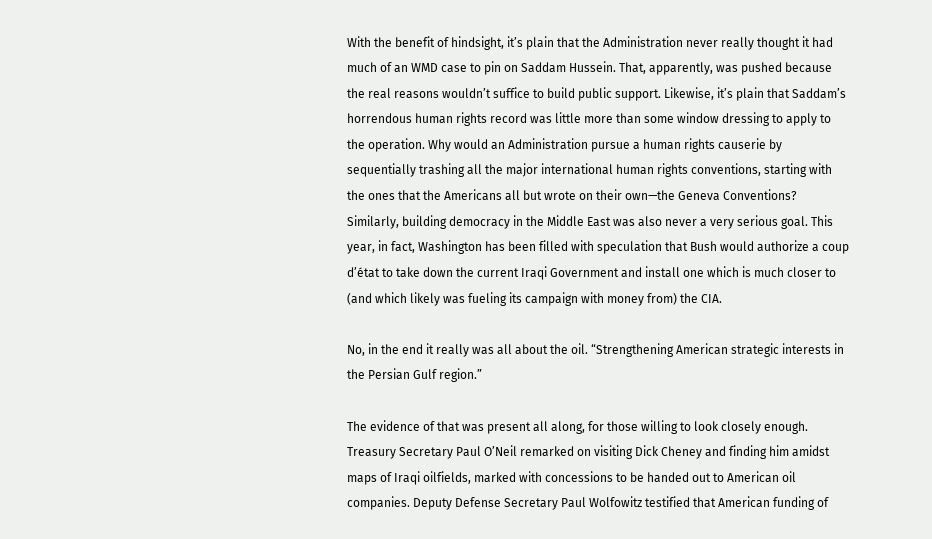With the benefit of hindsight, it’s plain that the Administration never really thought it had much of an WMD case to pin on Saddam Hussein. That, apparently, was pushed because the real reasons wouldn’t suffice to build public support. Likewise, it’s plain that Saddam’s horrendous human rights record was little more than some window dressing to apply to the operation. Why would an Administration pursue a human rights causerie by sequentially trashing all the major international human rights conventions, starting with the ones that the Americans all but wrote on their own—the Geneva Conventions? Similarly, building democracy in the Middle East was also never a very serious goal. This year, in fact, Washington has been filled with speculation that Bush would authorize a coup d’état to take down the current Iraqi Government and install one which is much closer to (and which likely was fueling its campaign with money from) the CIA.

No, in the end it really was all about the oil. “Strengthening American strategic interests in the Persian Gulf region.”

The evidence of that was present all along, for those willing to look closely enough. Treasury Secretary Paul O’Neil remarked on visiting Dick Cheney and finding him amidst maps of Iraqi oilfields, marked with concessions to be handed out to American oil companies. Deputy Defense Secretary Paul Wolfowitz testified that American funding of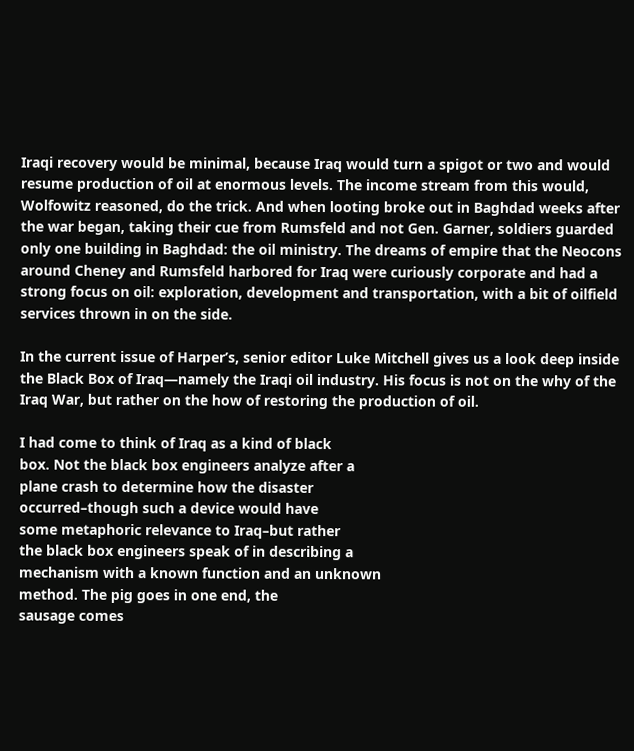Iraqi recovery would be minimal, because Iraq would turn a spigot or two and would resume production of oil at enormous levels. The income stream from this would, Wolfowitz reasoned, do the trick. And when looting broke out in Baghdad weeks after the war began, taking their cue from Rumsfeld and not Gen. Garner, soldiers guarded only one building in Baghdad: the oil ministry. The dreams of empire that the Neocons around Cheney and Rumsfeld harbored for Iraq were curiously corporate and had a strong focus on oil: exploration, development and transportation, with a bit of oilfield services thrown in on the side.

In the current issue of Harper’s, senior editor Luke Mitchell gives us a look deep inside the Black Box of Iraq—namely the Iraqi oil industry. His focus is not on the why of the Iraq War, but rather on the how of restoring the production of oil.

I had come to think of Iraq as a kind of black
box. Not the black box engineers analyze after a
plane crash to determine how the disaster
occurred–though such a device would have
some metaphoric relevance to Iraq–but rather
the black box engineers speak of in describing a
mechanism with a known function and an unknown
method. The pig goes in one end, the
sausage comes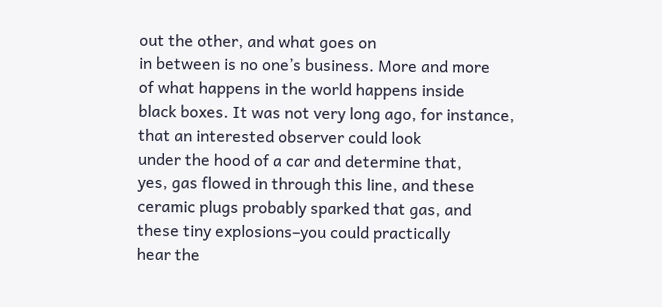out the other, and what goes on
in between is no one’s business. More and more
of what happens in the world happens inside
black boxes. It was not very long ago, for instance,
that an interested observer could look
under the hood of a car and determine that,
yes, gas flowed in through this line, and these
ceramic plugs probably sparked that gas, and
these tiny explosions–you could practically
hear the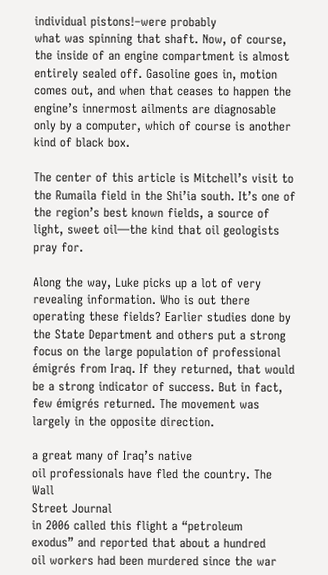individual pistons!–were probably
what was spinning that shaft. Now, of course,
the inside of an engine compartment is almost
entirely sealed off. Gasoline goes in, motion
comes out, and when that ceases to happen the
engine’s innermost ailments are diagnosable
only by a computer, which of course is another
kind of black box.

The center of this article is Mitchell’s visit to the Rumaila field in the Shi’ia south. It’s one of the region’s best known fields, a source of light, sweet oil—the kind that oil geologists pray for.

Along the way, Luke picks up a lot of very revealing information. Who is out there operating these fields? Earlier studies done by the State Department and others put a strong focus on the large population of professional émigrés from Iraq. If they returned, that would be a strong indicator of success. But in fact, few émigrés returned. The movement was largely in the opposite direction.

a great many of Iraq’s native
oil professionals have fled the country. The Wall
Street Journal
in 2006 called this flight a “petroleum
exodus” and reported that about a hundred
oil workers had been murdered since the war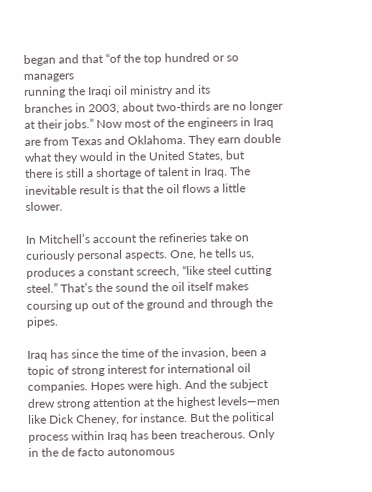began and that “of the top hundred or so managers
running the Iraqi oil ministry and its
branches in 2003, about two-thirds are no longer
at their jobs.” Now most of the engineers in Iraq
are from Texas and Oklahoma. They earn double
what they would in the United States, but
there is still a shortage of talent in Iraq. The
inevitable result is that the oil flows a little slower.

In Mitchell’s account the refineries take on curiously personal aspects. One, he tells us, produces a constant screech, “like steel cutting steel.” That’s the sound the oil itself makes coursing up out of the ground and through the pipes.

Iraq has since the time of the invasion, been a topic of strong interest for international oil companies. Hopes were high. And the subject drew strong attention at the highest levels—men like Dick Cheney, for instance. But the political process within Iraq has been treacherous. Only in the de facto autonomous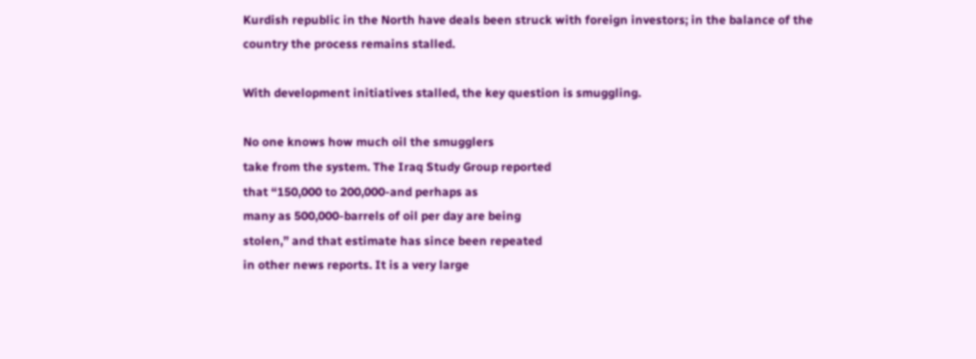Kurdish republic in the North have deals been struck with foreign investors; in the balance of the country the process remains stalled.

With development initiatives stalled, the key question is smuggling.

No one knows how much oil the smugglers
take from the system. The Iraq Study Group reported
that “150,000 to 200,000-and perhaps as
many as 500,000-barrels of oil per day are being
stolen,” and that estimate has since been repeated
in other news reports. It is a very large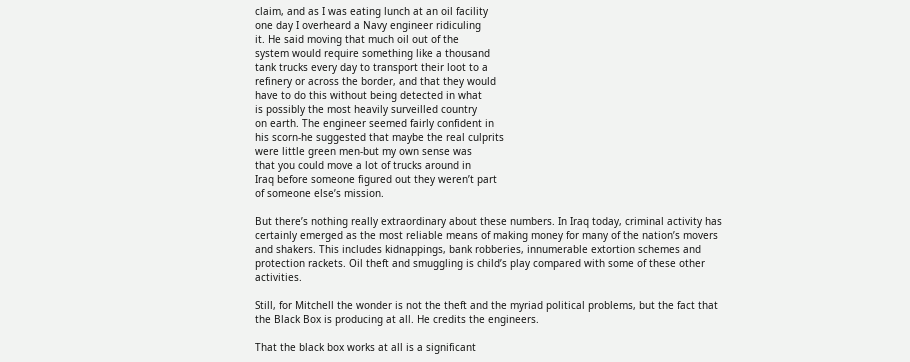claim, and as I was eating lunch at an oil facility
one day I overheard a Navy engineer ridiculing
it. He said moving that much oil out of the
system would require something like a thousand
tank trucks every day to transport their loot to a
refinery or across the border, and that they would
have to do this without being detected in what
is possibly the most heavily surveilled country
on earth. The engineer seemed fairly confident in
his scorn-he suggested that maybe the real culprits
were little green men-but my own sense was
that you could move a lot of trucks around in
Iraq before someone figured out they weren’t part
of someone else’s mission.

But there’s nothing really extraordinary about these numbers. In Iraq today, criminal activity has certainly emerged as the most reliable means of making money for many of the nation’s movers and shakers. This includes kidnappings, bank robberies, innumerable extortion schemes and protection rackets. Oil theft and smuggling is child’s play compared with some of these other activities.

Still, for Mitchell the wonder is not the theft and the myriad political problems, but the fact that the Black Box is producing at all. He credits the engineers.

That the black box works at all is a significant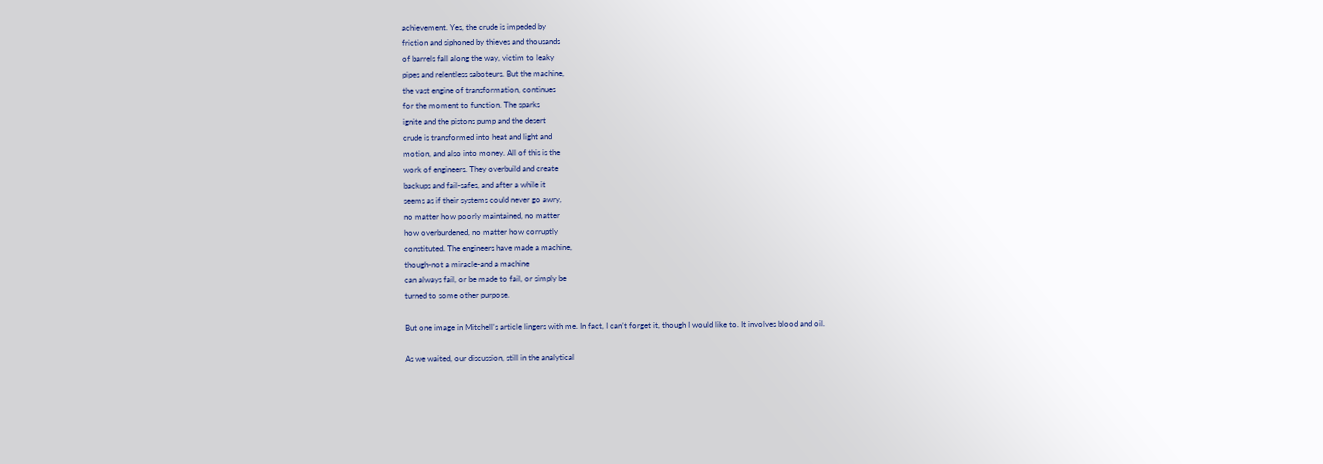achievement. Yes, the crude is impeded by
friction and siphoned by thieves and thousands
of barrels fall along the way, victim to leaky
pipes and relentless saboteurs. But the machine,
the vast engine of transformation, continues
for the moment to function. The sparks
ignite and the pistons pump and the desert
crude is transformed into heat and light and
motion, and also into money. All of this is the
work of engineers. They overbuild and create
backups and fail-safes, and after a while it
seems as if their systems could never go awry,
no matter how poorly maintained, no matter
how overburdened, no matter how corruptly
constituted. The engineers have made a machine,
though-not a miracle-and a machine
can always fail, or be made to fail, or simply be
turned to some other purpose.

But one image in Mitchell’s article lingers with me. In fact, I can’t forget it, though I would like to. It involves blood and oil.

As we waited, our discussion, still in the analytical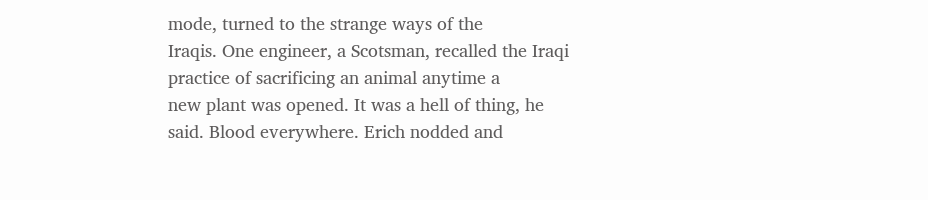mode, turned to the strange ways of the
Iraqis. One engineer, a Scotsman, recalled the Iraqi practice of sacrificing an animal anytime a
new plant was opened. It was a hell of thing, he
said. Blood everywhere. Erich nodded and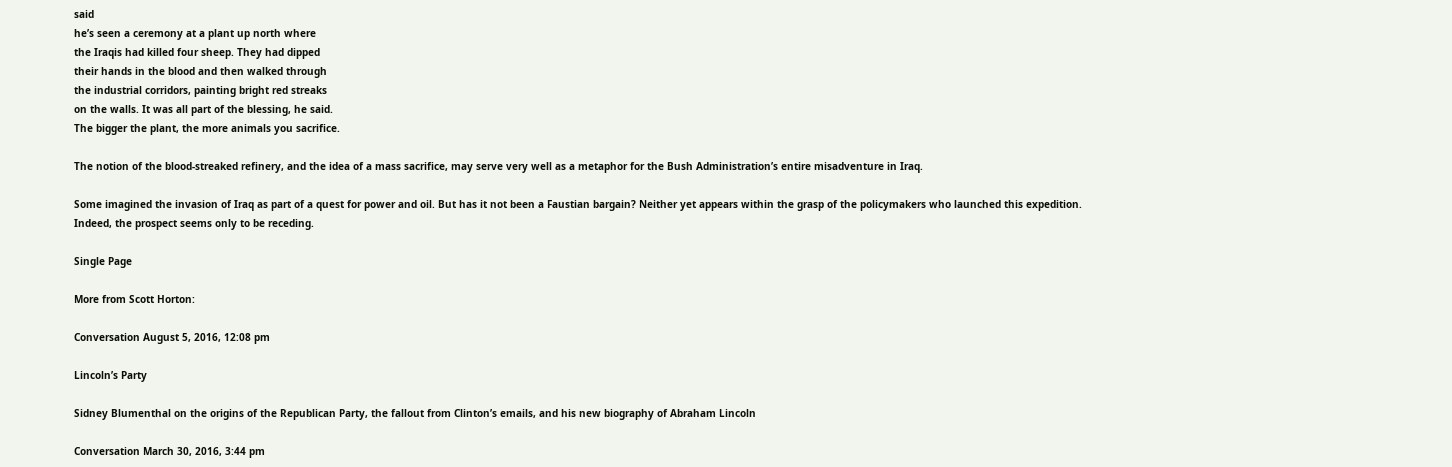said
he’s seen a ceremony at a plant up north where
the Iraqis had killed four sheep. They had dipped
their hands in the blood and then walked through
the industrial corridors, painting bright red streaks
on the walls. It was all part of the blessing, he said.
The bigger the plant, the more animals you sacrifice.

The notion of the blood-streaked refinery, and the idea of a mass sacrifice, may serve very well as a metaphor for the Bush Administration’s entire misadventure in Iraq.

Some imagined the invasion of Iraq as part of a quest for power and oil. But has it not been a Faustian bargain? Neither yet appears within the grasp of the policymakers who launched this expedition. Indeed, the prospect seems only to be receding.

Single Page

More from Scott Horton:

Conversation August 5, 2016, 12:08 pm

Lincoln’s Party

Sidney Blumenthal on the origins of the Republican Party, the fallout from Clinton’s emails, and his new biography of Abraham Lincoln

Conversation March 30, 2016, 3:44 pm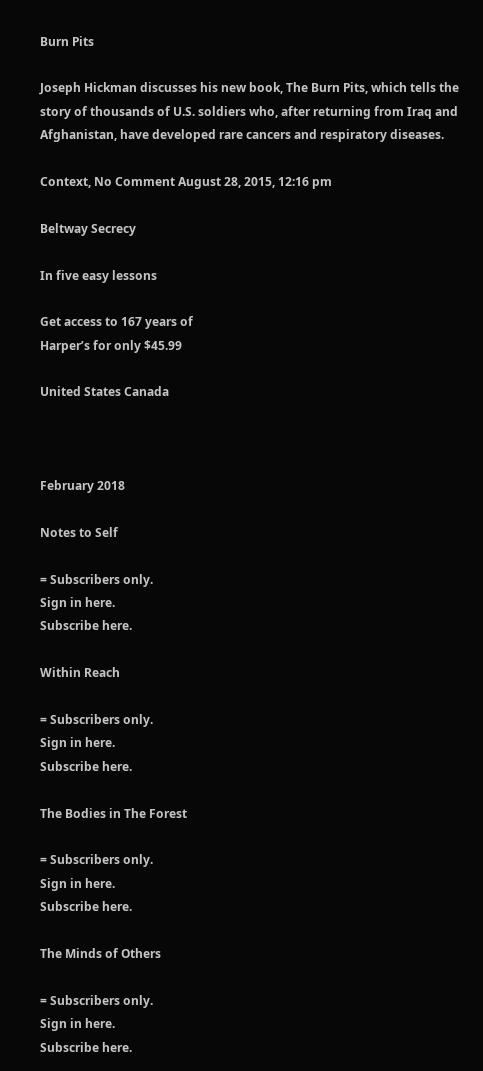Burn Pits

Joseph Hickman discusses his new book, The Burn Pits, which tells the story of thousands of U.S. soldiers who, after returning from Iraq and Afghanistan, have developed rare cancers and respiratory diseases.

Context, No Comment August 28, 2015, 12:16 pm

Beltway Secrecy

In five easy lessons

Get access to 167 years of
Harper’s for only $45.99

United States Canada



February 2018

Notes to Self

= Subscribers only.
Sign in here.
Subscribe here.

Within Reach

= Subscribers only.
Sign in here.
Subscribe here.

The Bodies in The Forest

= Subscribers only.
Sign in here.
Subscribe here.

The Minds of Others

= Subscribers only.
Sign in here.
Subscribe here.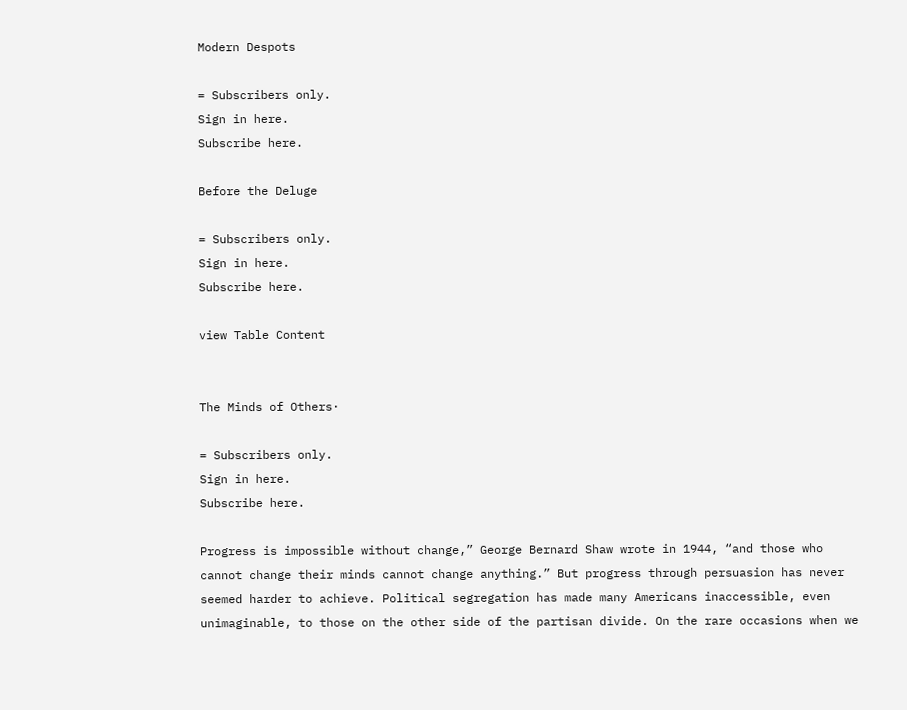Modern Despots

= Subscribers only.
Sign in here.
Subscribe here.

Before the Deluge

= Subscribers only.
Sign in here.
Subscribe here.

view Table Content


The Minds of Others·

= Subscribers only.
Sign in here.
Subscribe here.

Progress is impossible without change,” George Bernard Shaw wrote in 1944, “and those who cannot change their minds cannot change anything.” But progress through persuasion has never seemed harder to achieve. Political segregation has made many Americans inaccessible, even unimaginable, to those on the other side of the partisan divide. On the rare occasions when we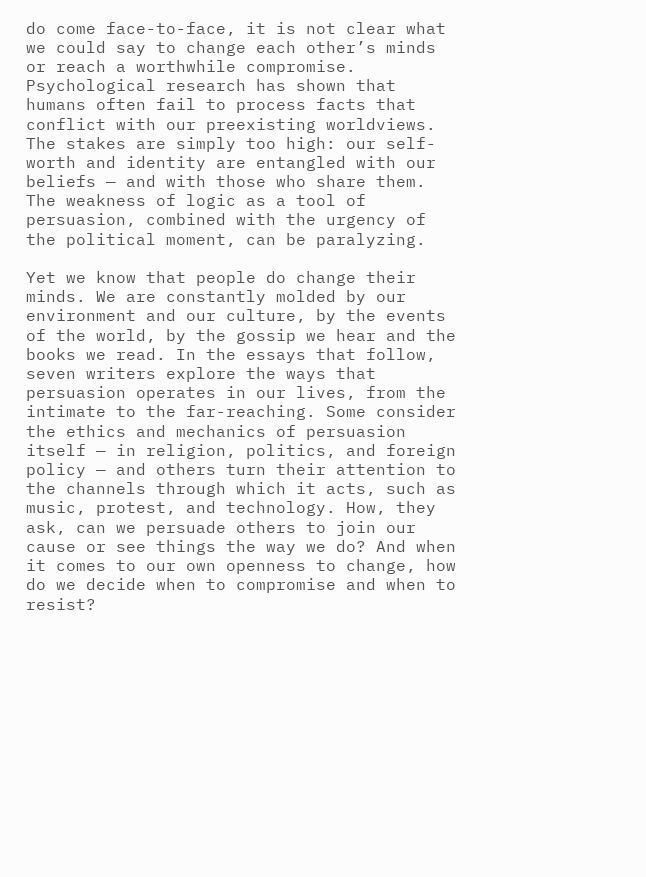do come face-to-face, it is not clear what we could say to change each other’s minds or reach a worthwhile compromise. Psychological research has shown that humans often fail to process facts that conflict with our preexisting worldviews. The stakes are simply too high: our self-worth and identity are entangled with our beliefs — and with those who share them. The weakness of logic as a tool of persuasion, combined with the urgency of the political moment, can be paralyzing.

Yet we know that people do change their minds. We are constantly molded by our environment and our culture, by the events of the world, by the gossip we hear and the books we read. In the essays that follow, seven writers explore the ways that persuasion operates in our lives, from the intimate to the far-reaching. Some consider the ethics and mechanics of persuasion itself — in religion, politics, and foreign policy — and others turn their attention to the channels through which it acts, such as music, protest, and technology. How, they ask, can we persuade others to join our cause or see things the way we do? And when it comes to our own openness to change, how do we decide when to compromise and when to resist?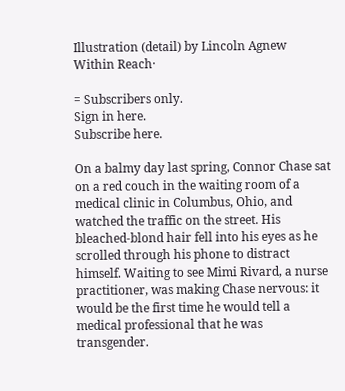Illustration (detail) by Lincoln Agnew
Within Reach·

= Subscribers only.
Sign in here.
Subscribe here.

On a balmy day last spring, Connor Chase sat on a red couch in the waiting room of a medical clinic in Columbus, Ohio, and watched the traffic on the street. His bleached-blond hair fell into his eyes as he scrolled through his phone to distract himself. Waiting to see Mimi Rivard, a nurse practitioner, was making Chase nervous: it would be the first time he would tell a medical professional that he was transgender.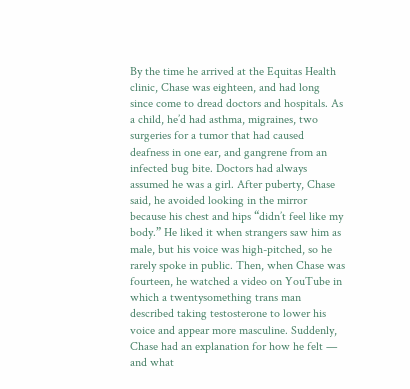By the time he arrived at the Equitas Health clinic, Chase was eighteen, and had long since come to dread doctors and hospitals. As a child, he’d had asthma, migraines, two surgeries for a tumor that had caused deafness in one ear, and gangrene from an infected bug bite. Doctors had always assumed he was a girl. After puberty, Chase said, he avoided looking in the mirror because his chest and hips “didn’t feel like my body.” He liked it when strangers saw him as male, but his voice was high-pitched, so he rarely spoke in public. Then, when Chase was fourteen, he watched a video on YouTube in which a twentysomething trans man described taking testosterone to lower his voice and appear more masculine. Suddenly, Chase had an explanation for how he felt — and what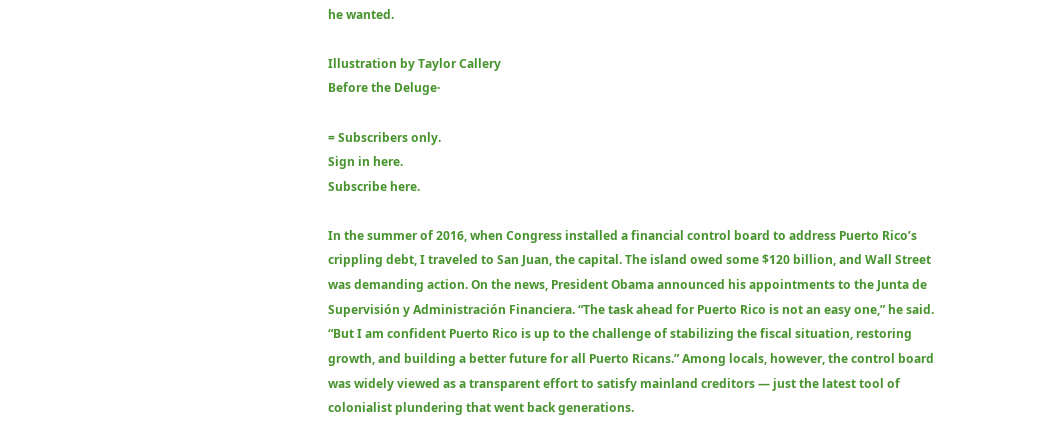he wanted.

Illustration by Taylor Callery
Before the Deluge·

= Subscribers only.
Sign in here.
Subscribe here.

In the summer of 2016, when Congress installed a financial control board to address Puerto Rico’s crippling debt, I traveled to San Juan, the capital. The island owed some $120 billion, and Wall Street was demanding action. On the news, President Obama announced his appointments to the Junta de Supervisión y Administración Financiera. “The task ahead for Puerto Rico is not an easy one,” he said. “But I am confident Puerto Rico is up to the challenge of stabilizing the fiscal situation, restoring growth, and building a better future for all Puerto Ricans.” Among locals, however, the control board was widely viewed as a transparent effort to satisfy mainland creditors — just the latest tool of colonialist plundering that went back generations.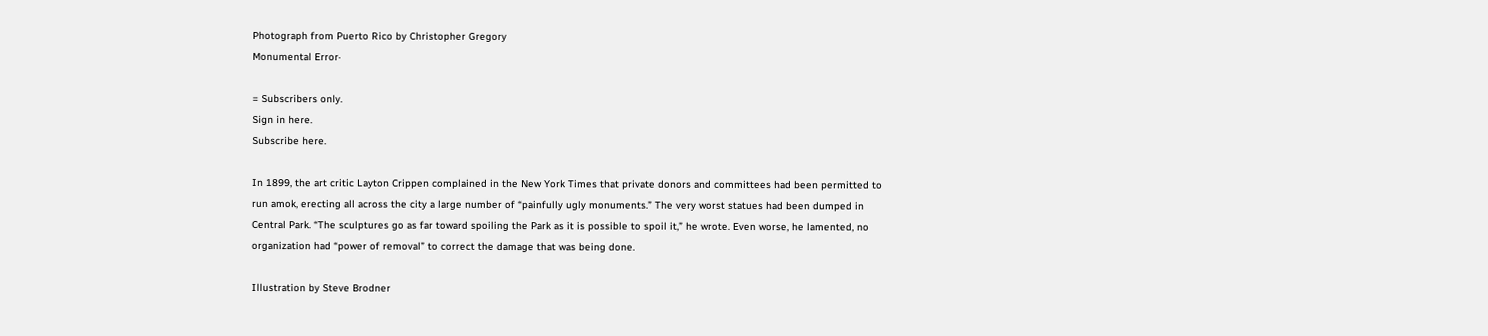Photograph from Puerto Rico by Christopher Gregory
Monumental Error·

= Subscribers only.
Sign in here.
Subscribe here.

In 1899, the art critic Layton Crippen complained in the New York Times that private donors and committees had been permitted to run amok, erecting all across the city a large number of “painfully ugly monuments.” The very worst statues had been dumped in Central Park. “The sculptures go as far toward spoiling the Park as it is possible to spoil it,” he wrote. Even worse, he lamented, no organization had “power of removal” to correct the damage that was being done.

Illustration by Steve Brodner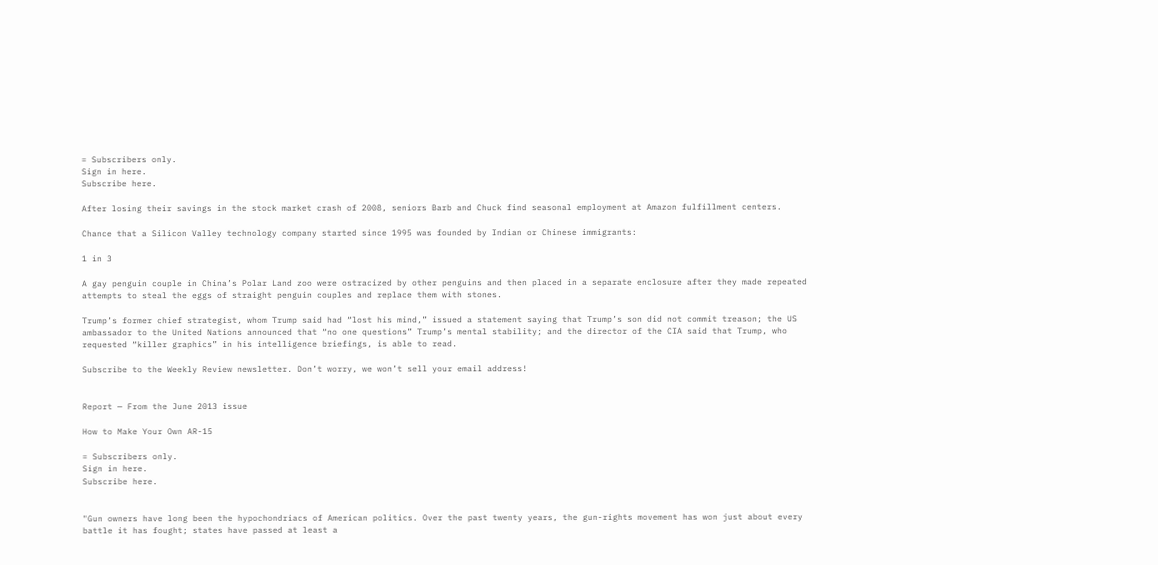= Subscribers only.
Sign in here.
Subscribe here.

After losing their savings in the stock market crash of 2008, seniors Barb and Chuck find seasonal employment at Amazon fulfillment centers.

Chance that a Silicon Valley technology company started since 1995 was founded by Indian or Chinese immigrants:

1 in 3

A gay penguin couple in China’s Polar Land zoo were ostracized by other penguins and then placed in a separate enclosure after they made repeated attempts to steal the eggs of straight penguin couples and replace them with stones.

Trump’s former chief strategist, whom Trump said had “lost his mind,” issued a statement saying that Trump’s son did not commit treason; the US ambassador to the United Nations announced that “no one questions” Trump’s mental stability; and the director of the CIA said that Trump, who requested “killer graphics” in his intelligence briefings, is able to read.

Subscribe to the Weekly Review newsletter. Don’t worry, we won’t sell your email address!


Report — From the June 2013 issue

How to Make Your Own AR-15

= Subscribers only.
Sign in here.
Subscribe here.


"Gun owners have long been the hypochondriacs of American politics. Over the past twenty years, the gun-rights movement has won just about every battle it has fought; states have passed at least a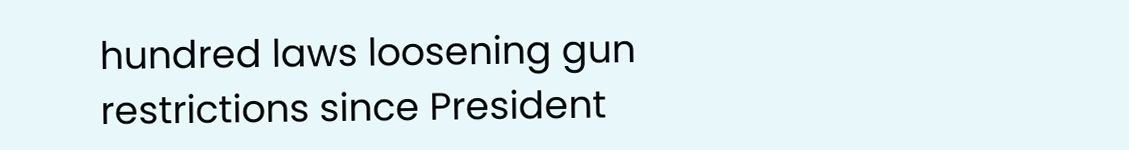hundred laws loosening gun restrictions since President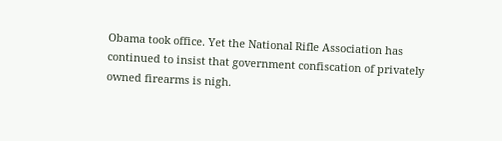Obama took office. Yet the National Rifle Association has continued to insist that government confiscation of privately owned firearms is nigh.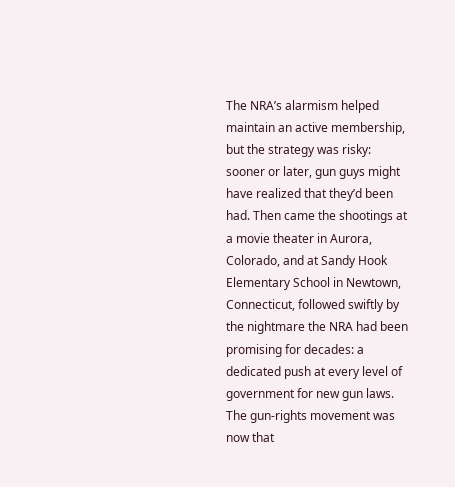The NRA’s alarmism helped maintain an active membership, but the strategy was risky: sooner or later, gun guys might have realized that they’d been had. Then came the shootings at a movie theater in Aurora, Colorado, and at Sandy Hook Elementary School in Newtown, Connecticut, followed swiftly by the nightmare the NRA had been promising for decades: a dedicated push at every level of government for new gun laws. The gun-rights movement was now that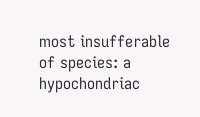most insufferable of species: a hypochondriac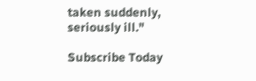taken suddenly, seriously ill."

Subscribe Today